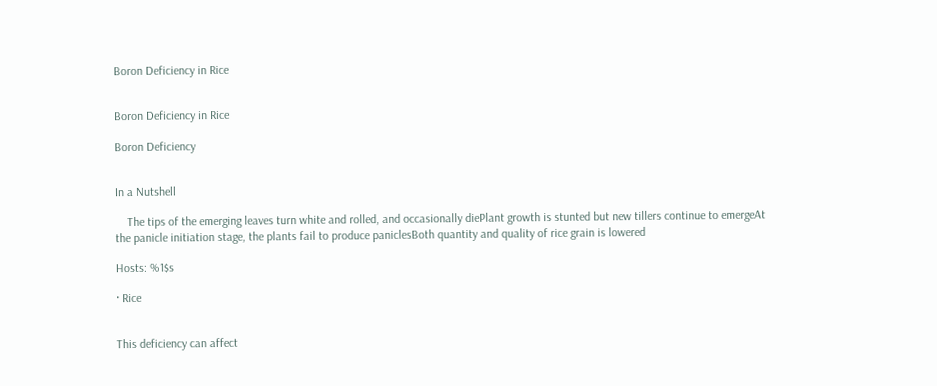Boron Deficiency in Rice


Boron Deficiency in Rice

Boron Deficiency


In a Nutshell

    The tips of the emerging leaves turn white and rolled, and occasionally diePlant growth is stunted but new tillers continue to emergeAt the panicle initiation stage, the plants fail to produce paniclesBoth quantity and quality of rice grain is lowered

Hosts: %1$s

· Rice


This deficiency can affect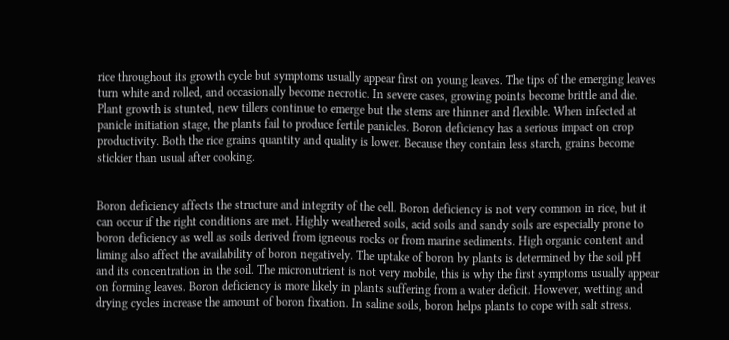rice throughout its growth cycle but symptoms usually appear first on young leaves. The tips of the emerging leaves turn white and rolled, and occasionally become necrotic. In severe cases, growing points become brittle and die. Plant growth is stunted, new tillers continue to emerge but the stems are thinner and flexible. When infected at panicle initiation stage, the plants fail to produce fertile panicles. Boron deficiency has a serious impact on crop productivity. Both the rice grains quantity and quality is lower. Because they contain less starch, grains become stickier than usual after cooking.


Boron deficiency affects the structure and integrity of the cell. Boron deficiency is not very common in rice, but it can occur if the right conditions are met. Highly weathered soils, acid soils and sandy soils are especially prone to boron deficiency as well as soils derived from igneous rocks or from marine sediments. High organic content and liming also affect the availability of boron negatively. The uptake of boron by plants is determined by the soil pH and its concentration in the soil. The micronutrient is not very mobile, this is why the first symptoms usually appear on forming leaves. Boron deficiency is more likely in plants suffering from a water deficit. However, wetting and drying cycles increase the amount of boron fixation. In saline soils, boron helps plants to cope with salt stress.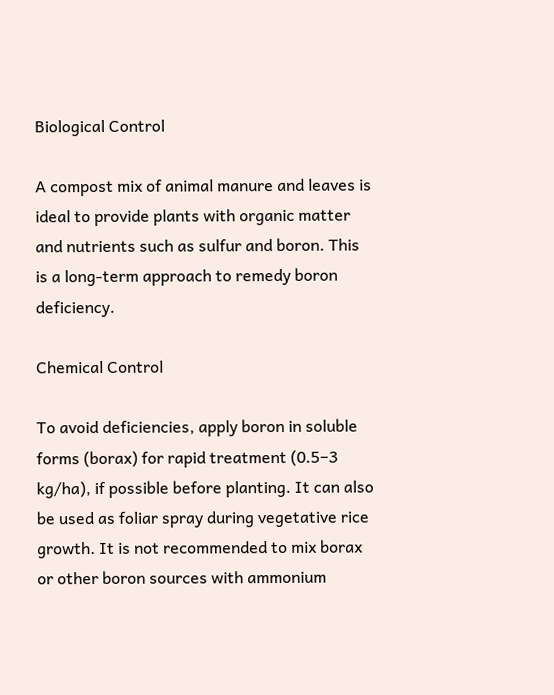Biological Control

A compost mix of animal manure and leaves is ideal to provide plants with organic matter and nutrients such as sulfur and boron. This is a long-term approach to remedy boron deficiency.

Chemical Control

To avoid deficiencies, apply boron in soluble forms (borax) for rapid treatment (0.5−3 kg/ha), if possible before planting. It can also be used as foliar spray during vegetative rice growth. It is not recommended to mix borax or other boron sources with ammonium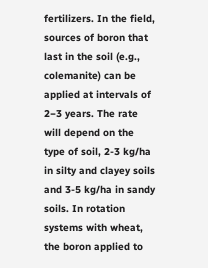fertilizers. In the field, sources of boron that last in the soil (e.g., colemanite) can be applied at intervals of 2−3 years. The rate will depend on the type of soil, 2-3 kg/ha in silty and clayey soils and 3-5 kg/ha in sandy soils. In rotation systems with wheat, the boron applied to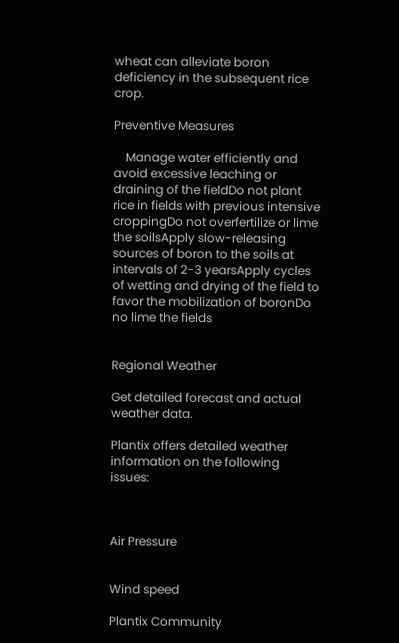wheat can alleviate boron deficiency in the subsequent rice crop.

Preventive Measures

    Manage water efficiently and avoid excessive leaching or draining of the fieldDo not plant rice in fields with previous intensive croppingDo not overfertilize or lime the soilsApply slow-releasing sources of boron to the soils at intervals of 2-3 yearsApply cycles of wetting and drying of the field to favor the mobilization of boronDo no lime the fields


Regional Weather

Get detailed forecast and actual weather data.

Plantix offers detailed weather information on the following issues:



Air Pressure


Wind speed

Plantix Community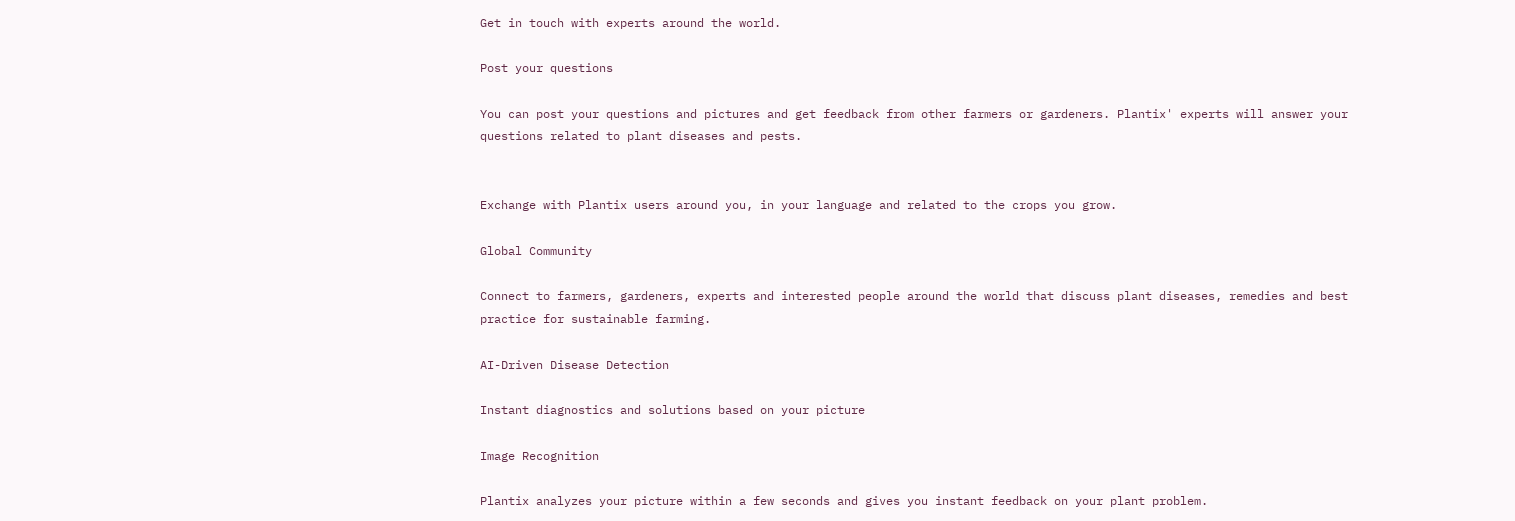Get in touch with experts around the world.

Post your questions

You can post your questions and pictures and get feedback from other farmers or gardeners. Plantix' experts will answer your questions related to plant diseases and pests.


Exchange with Plantix users around you, in your language and related to the crops you grow.

Global Community

Connect to farmers, gardeners, experts and interested people around the world that discuss plant diseases, remedies and best practice for sustainable farming.

AI-Driven Disease Detection

Instant diagnostics and solutions based on your picture

Image Recognition

Plantix analyzes your picture within a few seconds and gives you instant feedback on your plant problem.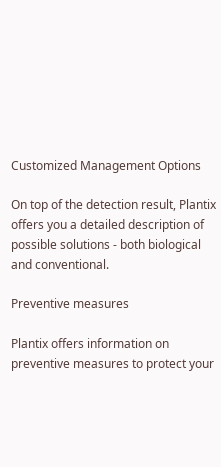Customized Management Options

On top of the detection result, Plantix offers you a detailed description of possible solutions - both biological and conventional.

Preventive measures

Plantix offers information on preventive measures to protect your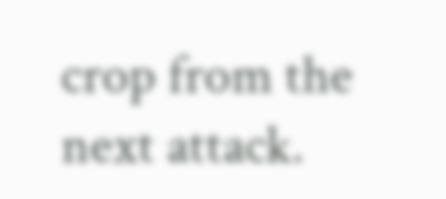crop from the next attack.